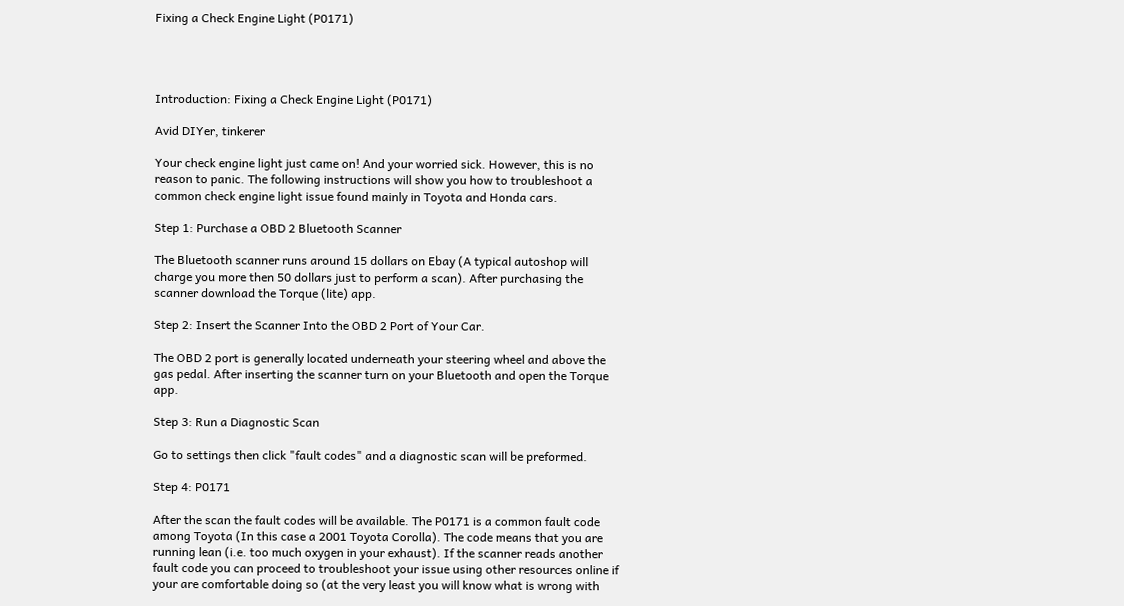Fixing a Check Engine Light (P0171)




Introduction: Fixing a Check Engine Light (P0171)

Avid DIYer, tinkerer

Your check engine light just came on! And your worried sick. However, this is no reason to panic. The following instructions will show you how to troubleshoot a common check engine light issue found mainly in Toyota and Honda cars.

Step 1: Purchase a OBD 2 Bluetooth Scanner

The Bluetooth scanner runs around 15 dollars on Ebay (A typical autoshop will charge you more then 50 dollars just to perform a scan). After purchasing the scanner download the Torque (lite) app.

Step 2: Insert the Scanner Into the OBD 2 Port of Your Car.

The OBD 2 port is generally located underneath your steering wheel and above the gas pedal. After inserting the scanner turn on your Bluetooth and open the Torque app.

Step 3: Run a Diagnostic Scan

Go to settings then click "fault codes" and a diagnostic scan will be preformed.

Step 4: P0171

After the scan the fault codes will be available. The P0171 is a common fault code among Toyota (In this case a 2001 Toyota Corolla). The code means that you are running lean (i.e. too much oxygen in your exhaust). If the scanner reads another fault code you can proceed to troubleshoot your issue using other resources online if your are comfortable doing so (at the very least you will know what is wrong with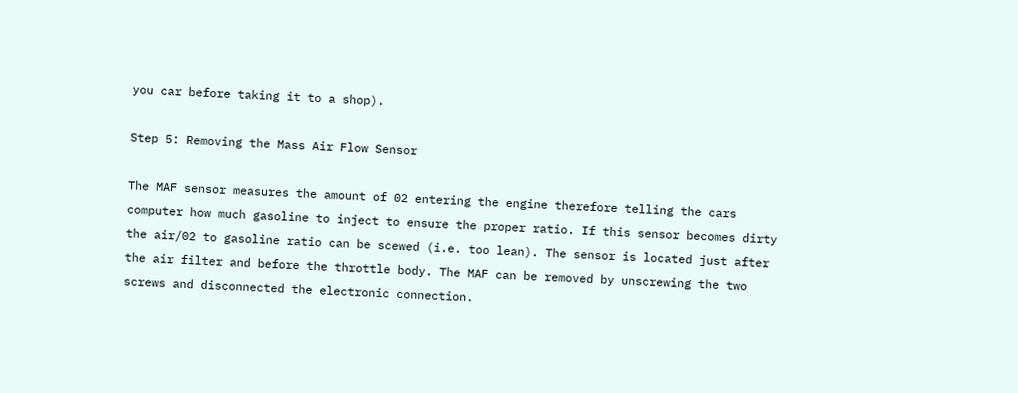you car before taking it to a shop).

Step 5: Removing the Mass Air Flow Sensor

The MAF sensor measures the amount of 02 entering the engine therefore telling the cars computer how much gasoline to inject to ensure the proper ratio. If this sensor becomes dirty the air/02 to gasoline ratio can be scewed (i.e. too lean). The sensor is located just after the air filter and before the throttle body. The MAF can be removed by unscrewing the two screws and disconnected the electronic connection.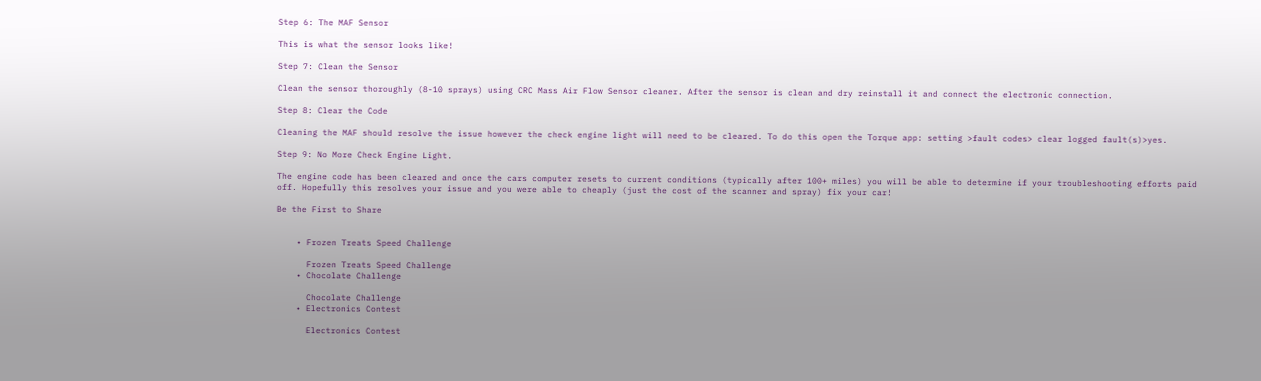Step 6: The MAF Sensor

This is what the sensor looks like!

Step 7: Clean the Sensor

Clean the sensor thoroughly (8-10 sprays) using CRC Mass Air Flow Sensor cleaner. After the sensor is clean and dry reinstall it and connect the electronic connection.

Step 8: Clear the Code

Cleaning the MAF should resolve the issue however the check engine light will need to be cleared. To do this open the Torque app: setting >fault codes> clear logged fault(s)>yes.

Step 9: No More Check Engine Light.

The engine code has been cleared and once the cars computer resets to current conditions (typically after 100+ miles) you will be able to determine if your troubleshooting efforts paid off. Hopefully this resolves your issue and you were able to cheaply (just the cost of the scanner and spray) fix your car!

Be the First to Share


    • Frozen Treats Speed Challenge

      Frozen Treats Speed Challenge
    • Chocolate Challenge

      Chocolate Challenge
    • Electronics Contest

      Electronics Contest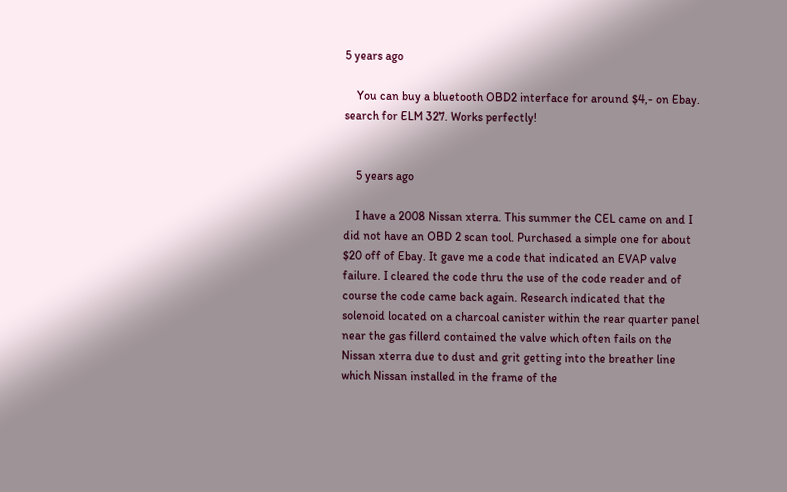5 years ago

    You can buy a bluetooth OBD2 interface for around $4,- on Ebay. search for ELM 327. Works perfectly!


    5 years ago

    I have a 2008 Nissan xterra. This summer the CEL came on and I did not have an OBD 2 scan tool. Purchased a simple one for about $20 off of Ebay. It gave me a code that indicated an EVAP valve failure. I cleared the code thru the use of the code reader and of course the code came back again. Research indicated that the solenoid located on a charcoal canister within the rear quarter panel near the gas fillerd contained the valve which often fails on the Nissan xterra due to dust and grit getting into the breather line which Nissan installed in the frame of the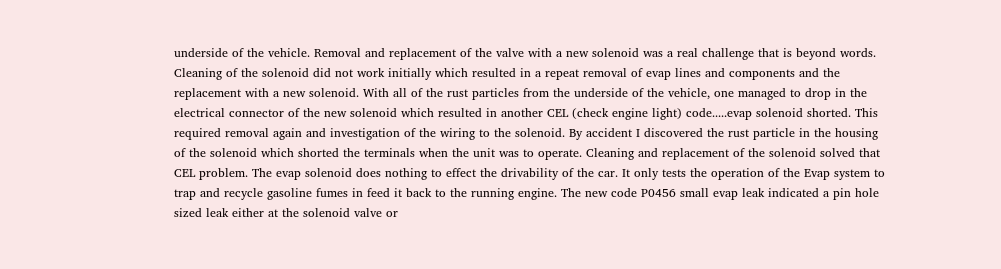underside of the vehicle. Removal and replacement of the valve with a new solenoid was a real challenge that is beyond words. Cleaning of the solenoid did not work initially which resulted in a repeat removal of evap lines and components and the replacement with a new solenoid. With all of the rust particles from the underside of the vehicle, one managed to drop in the electrical connector of the new solenoid which resulted in another CEL (check engine light) code.....evap solenoid shorted. This required removal again and investigation of the wiring to the solenoid. By accident I discovered the rust particle in the housing of the solenoid which shorted the terminals when the unit was to operate. Cleaning and replacement of the solenoid solved that CEL problem. The evap solenoid does nothing to effect the drivability of the car. It only tests the operation of the Evap system to trap and recycle gasoline fumes in feed it back to the running engine. The new code P0456 small evap leak indicated a pin hole sized leak either at the solenoid valve or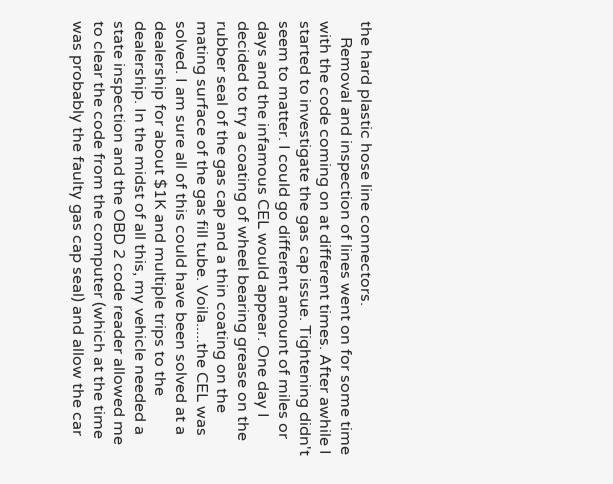the hard plastic hose line connectors.
    Removal and inspection of lines went on for some time with the code coming on at different times. After awhile I started to investigate the gas cap issue. Tightening didn't seem to matter. I could go different amount of miles or days and the infamous CEL would appear. One day I decided to try a coating of wheel bearing grease on the rubber seal of the gas cap and a thin coating on the mating surface of the gas fill tube. Voila.....the CEL was solved. I am sure all of this could have been solved at a dealership for about $1K and multiple trips to the dealership. In the midst of all this, my vehicle needed a state inspection and the OBD 2 code reader allowed me to clear the code from the computer (which at the time was probably the faulty gas cap seal) and allow the car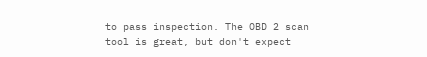to pass inspection. The OBD 2 scan tool is great, but don't expect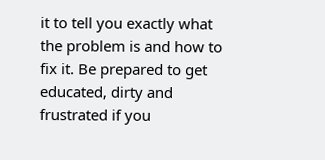it to tell you exactly what the problem is and how to fix it. Be prepared to get educated, dirty and frustrated if you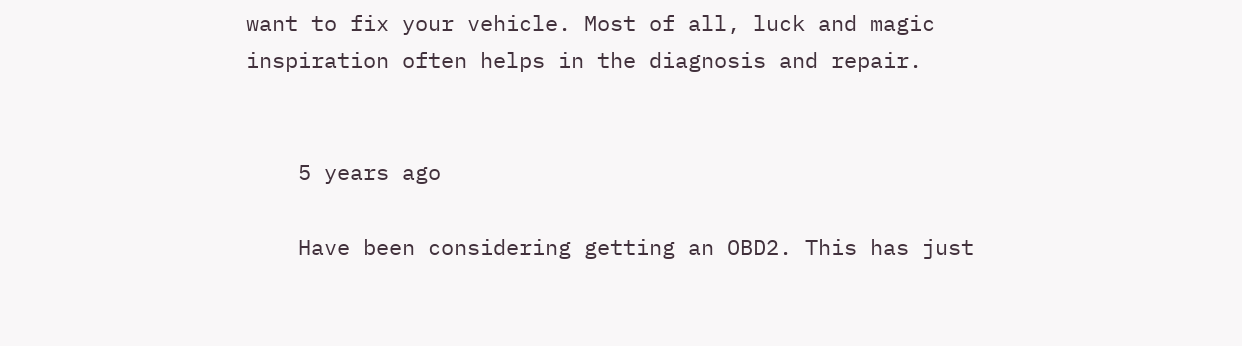want to fix your vehicle. Most of all, luck and magic inspiration often helps in the diagnosis and repair.


    5 years ago

    Have been considering getting an OBD2. This has just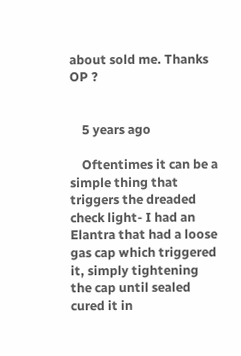about sold me. Thanks OP ?


    5 years ago

    Oftentimes it can be a simple thing that triggers the dreaded check light- I had an Elantra that had a loose gas cap which triggered it, simply tightening the cap until sealed cured it in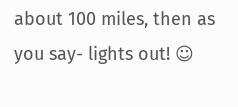about 100 miles, then as you say- lights out! ☺